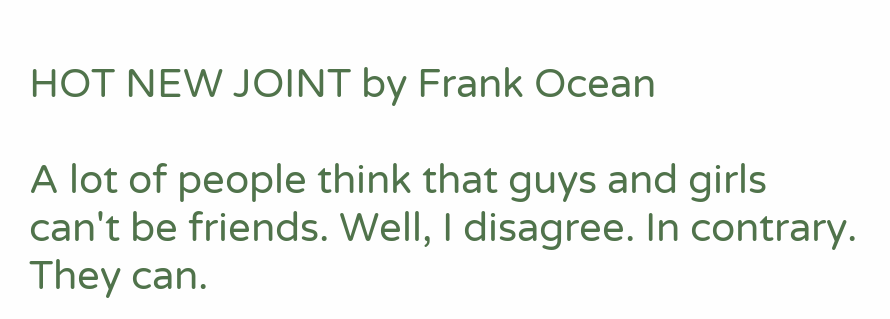HOT NEW JOINT by Frank Ocean

A lot of people think that guys and girls can't be friends. Well, I disagree. In contrary. They can.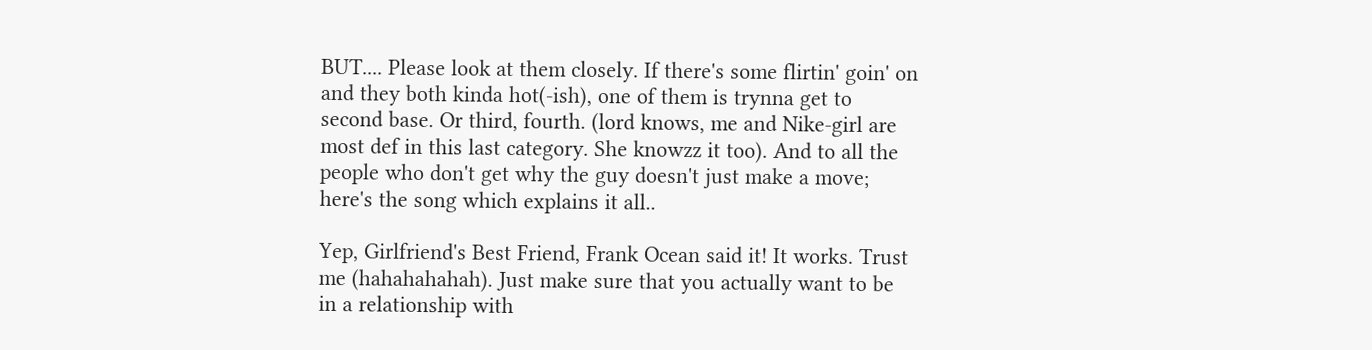BUT.... Please look at them closely. If there's some flirtin' goin' on and they both kinda hot(-ish), one of them is trynna get to second base. Or third, fourth. (lord knows, me and Nike-girl are most def in this last category. She knowzz it too). And to all the people who don't get why the guy doesn't just make a move; here's the song which explains it all..

Yep, Girlfriend's Best Friend, Frank Ocean said it! It works. Trust me (hahahahahah). Just make sure that you actually want to be in a relationship with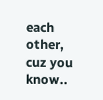each other, cuz you know..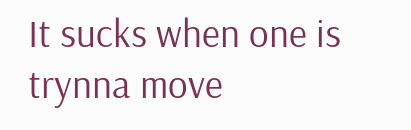It sucks when one is trynna move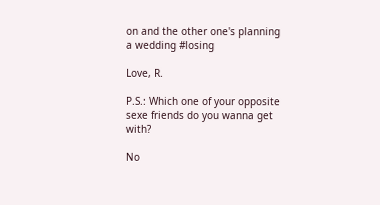on and the other one's planning a wedding #losing

Love, R.

P.S.: Which one of your opposite sexe friends do you wanna get with?

No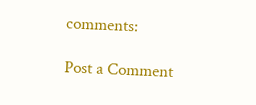comments:

Post a Comment